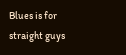Blues is for straight guys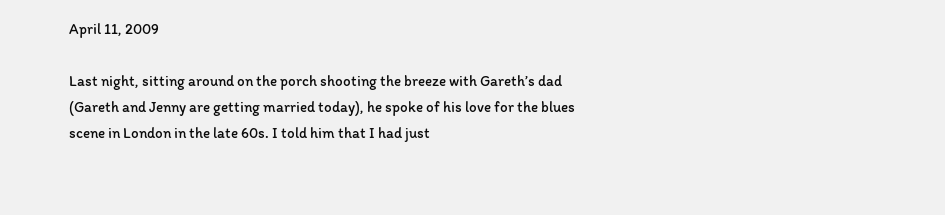April 11, 2009

Last night, sitting around on the porch shooting the breeze with Gareth’s dad (Gareth and Jenny are getting married today), he spoke of his love for the blues scene in London in the late 60s. I told him that I had just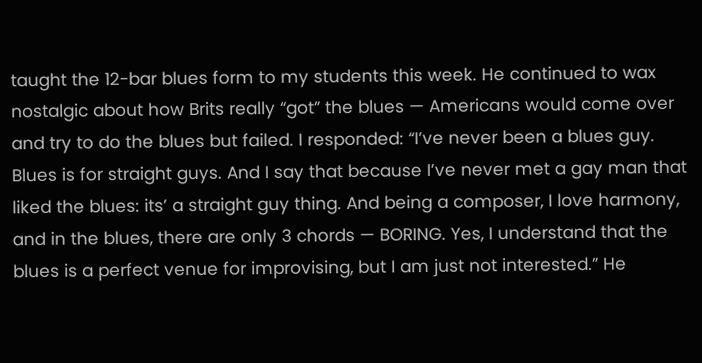taught the 12-bar blues form to my students this week. He continued to wax nostalgic about how Brits really “got” the blues — Americans would come over and try to do the blues but failed. I responded: “I’ve never been a blues guy. Blues is for straight guys. And I say that because I’ve never met a gay man that liked the blues: its’ a straight guy thing. And being a composer, I love harmony, and in the blues, there are only 3 chords — BORING. Yes, I understand that the blues is a perfect venue for improvising, but I am just not interested.” He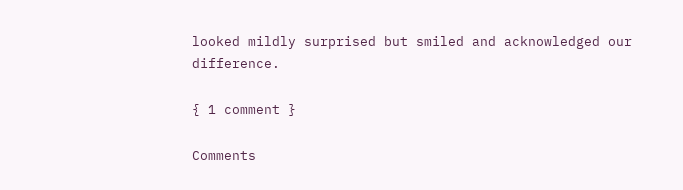looked mildly surprised but smiled and acknowledged our difference.

{ 1 comment }

Comments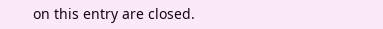on this entry are closed.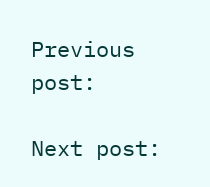Previous post:

Next post: